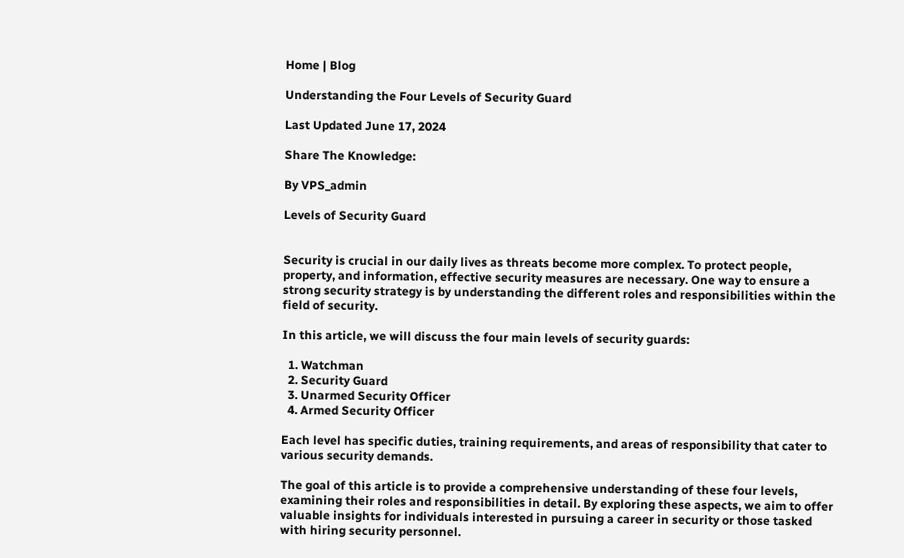Home | Blog

Understanding the Four Levels of Security Guard

Last Updated June 17, 2024

Share The Knowledge:

By VPS_admin

Levels of Security Guard


Security is crucial in our daily lives as threats become more complex. To protect people, property, and information, effective security measures are necessary. One way to ensure a strong security strategy is by understanding the different roles and responsibilities within the field of security.

In this article, we will discuss the four main levels of security guards:

  1. Watchman
  2. Security Guard
  3. Unarmed Security Officer
  4. Armed Security Officer

Each level has specific duties, training requirements, and areas of responsibility that cater to various security demands.

The goal of this article is to provide a comprehensive understanding of these four levels, examining their roles and responsibilities in detail. By exploring these aspects, we aim to offer valuable insights for individuals interested in pursuing a career in security or those tasked with hiring security personnel.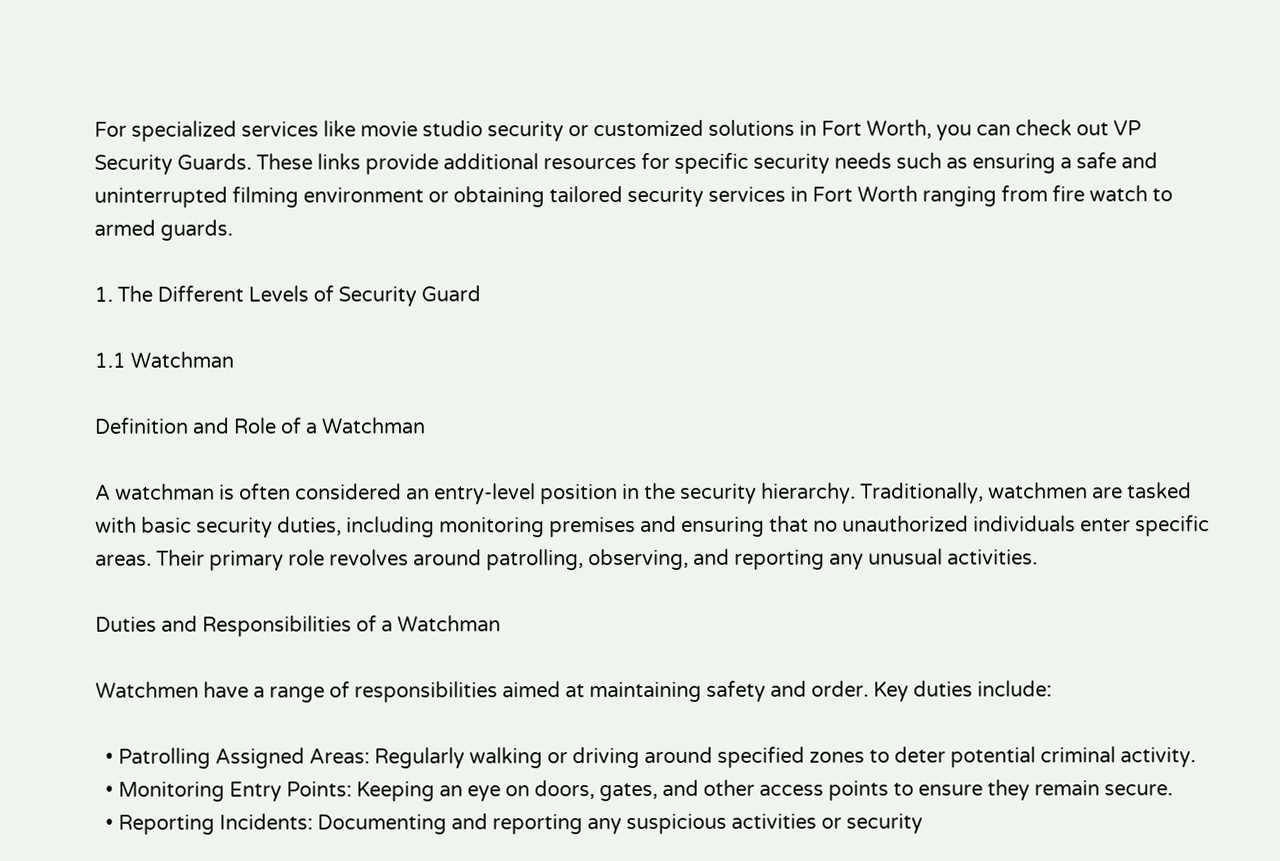For specialized services like movie studio security or customized solutions in Fort Worth, you can check out VP Security Guards. These links provide additional resources for specific security needs such as ensuring a safe and uninterrupted filming environment or obtaining tailored security services in Fort Worth ranging from fire watch to armed guards.

1. The Different Levels of Security Guard

1.1 Watchman

Definition and Role of a Watchman

A watchman is often considered an entry-level position in the security hierarchy. Traditionally, watchmen are tasked with basic security duties, including monitoring premises and ensuring that no unauthorized individuals enter specific areas. Their primary role revolves around patrolling, observing, and reporting any unusual activities.

Duties and Responsibilities of a Watchman

Watchmen have a range of responsibilities aimed at maintaining safety and order. Key duties include:

  • Patrolling Assigned Areas: Regularly walking or driving around specified zones to deter potential criminal activity.
  • Monitoring Entry Points: Keeping an eye on doors, gates, and other access points to ensure they remain secure.
  • Reporting Incidents: Documenting and reporting any suspicious activities or security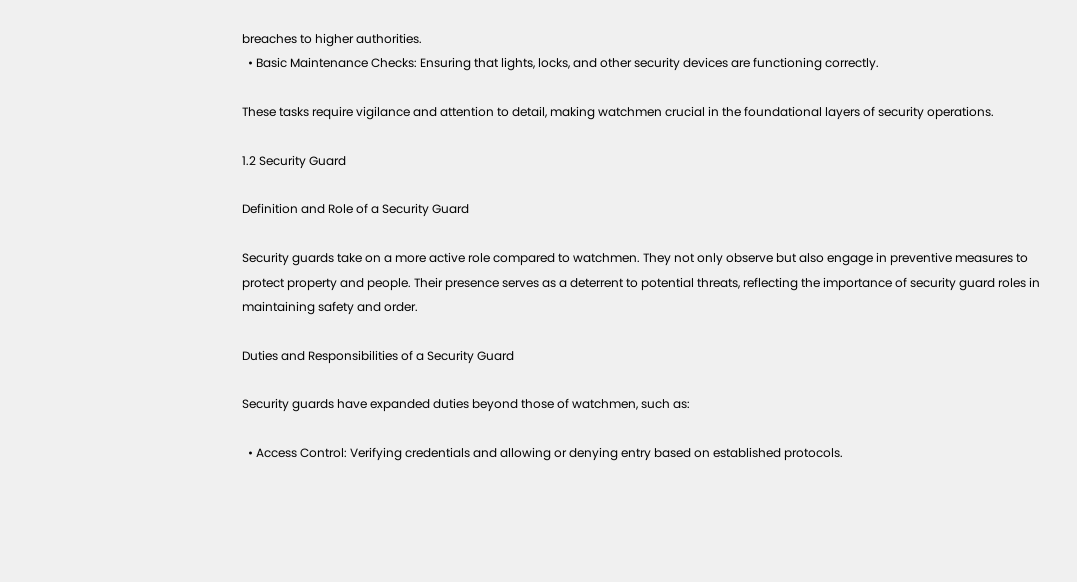breaches to higher authorities.
  • Basic Maintenance Checks: Ensuring that lights, locks, and other security devices are functioning correctly.

These tasks require vigilance and attention to detail, making watchmen crucial in the foundational layers of security operations.

1.2 Security Guard

Definition and Role of a Security Guard

Security guards take on a more active role compared to watchmen. They not only observe but also engage in preventive measures to protect property and people. Their presence serves as a deterrent to potential threats, reflecting the importance of security guard roles in maintaining safety and order.

Duties and Responsibilities of a Security Guard

Security guards have expanded duties beyond those of watchmen, such as:

  • Access Control: Verifying credentials and allowing or denying entry based on established protocols.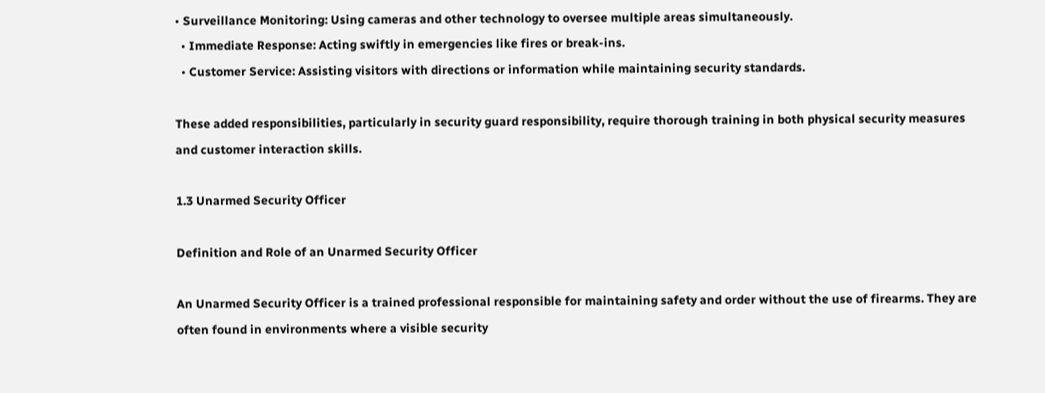• Surveillance Monitoring: Using cameras and other technology to oversee multiple areas simultaneously.
  • Immediate Response: Acting swiftly in emergencies like fires or break-ins.
  • Customer Service: Assisting visitors with directions or information while maintaining security standards.

These added responsibilities, particularly in security guard responsibility, require thorough training in both physical security measures and customer interaction skills.

1.3 Unarmed Security Officer

Definition and Role of an Unarmed Security Officer

An Unarmed Security Officer is a trained professional responsible for maintaining safety and order without the use of firearms. They are often found in environments where a visible security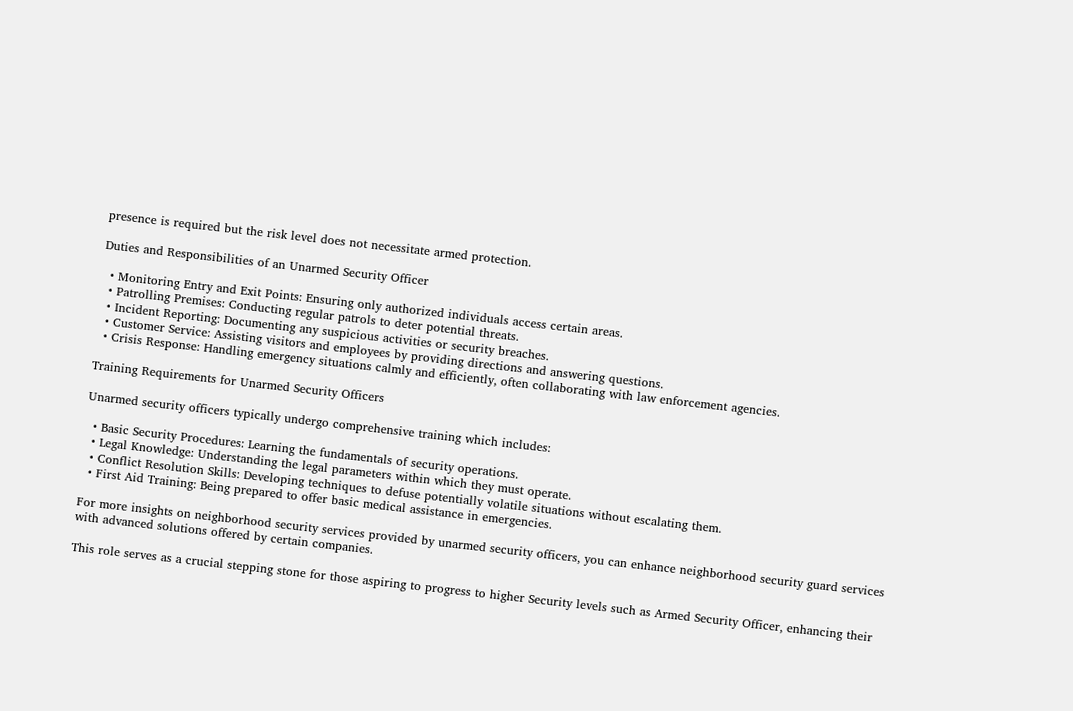presence is required but the risk level does not necessitate armed protection.

Duties and Responsibilities of an Unarmed Security Officer

  • Monitoring Entry and Exit Points: Ensuring only authorized individuals access certain areas.
  • Patrolling Premises: Conducting regular patrols to deter potential threats.
  • Incident Reporting: Documenting any suspicious activities or security breaches.
  • Customer Service: Assisting visitors and employees by providing directions and answering questions.
  • Crisis Response: Handling emergency situations calmly and efficiently, often collaborating with law enforcement agencies.

Training Requirements for Unarmed Security Officers

Unarmed security officers typically undergo comprehensive training which includes:

  • Basic Security Procedures: Learning the fundamentals of security operations.
  • Legal Knowledge: Understanding the legal parameters within which they must operate.
  • Conflict Resolution Skills: Developing techniques to defuse potentially volatile situations without escalating them.
  • First Aid Training: Being prepared to offer basic medical assistance in emergencies.

For more insights on neighborhood security services provided by unarmed security officers, you can enhance neighborhood security guard services with advanced solutions offered by certain companies.

This role serves as a crucial stepping stone for those aspiring to progress to higher Security levels such as Armed Security Officer, enhancing their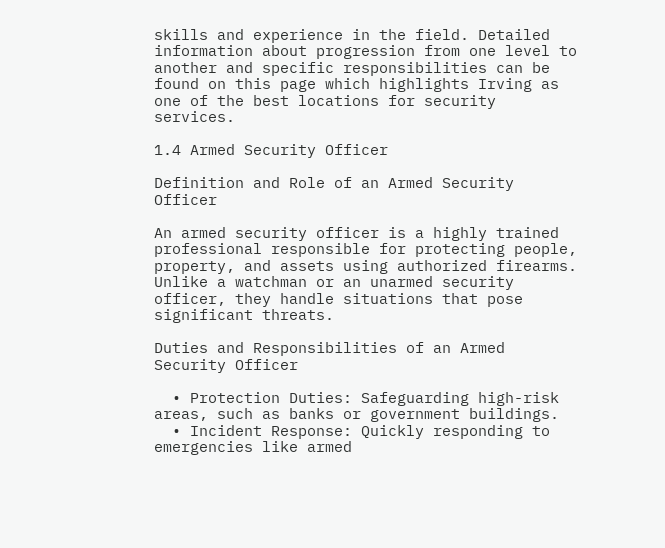skills and experience in the field. Detailed information about progression from one level to another and specific responsibilities can be found on this page which highlights Irving as one of the best locations for security services.

1.4 Armed Security Officer

Definition and Role of an Armed Security Officer

An armed security officer is a highly trained professional responsible for protecting people, property, and assets using authorized firearms. Unlike a watchman or an unarmed security officer, they handle situations that pose significant threats.

Duties and Responsibilities of an Armed Security Officer

  • Protection Duties: Safeguarding high-risk areas, such as banks or government buildings.
  • Incident Response: Quickly responding to emergencies like armed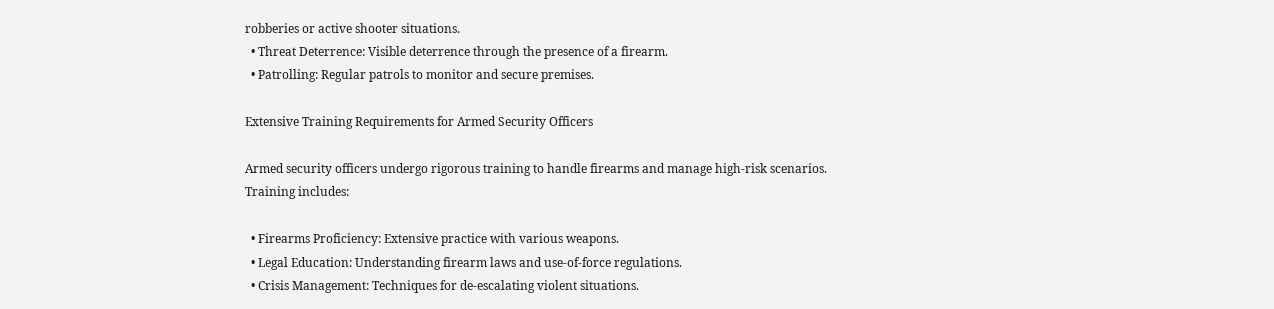robberies or active shooter situations.
  • Threat Deterrence: Visible deterrence through the presence of a firearm.
  • Patrolling: Regular patrols to monitor and secure premises.

Extensive Training Requirements for Armed Security Officers

Armed security officers undergo rigorous training to handle firearms and manage high-risk scenarios. Training includes:

  • Firearms Proficiency: Extensive practice with various weapons.
  • Legal Education: Understanding firearm laws and use-of-force regulations.
  • Crisis Management: Techniques for de-escalating violent situations.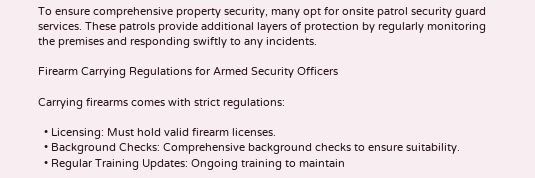To ensure comprehensive property security, many opt for onsite patrol security guard services. These patrols provide additional layers of protection by regularly monitoring the premises and responding swiftly to any incidents.

Firearm Carrying Regulations for Armed Security Officers

Carrying firearms comes with strict regulations:

  • Licensing: Must hold valid firearm licenses.
  • Background Checks: Comprehensive background checks to ensure suitability.
  • Regular Training Updates: Ongoing training to maintain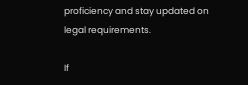proficiency and stay updated on legal requirements.

If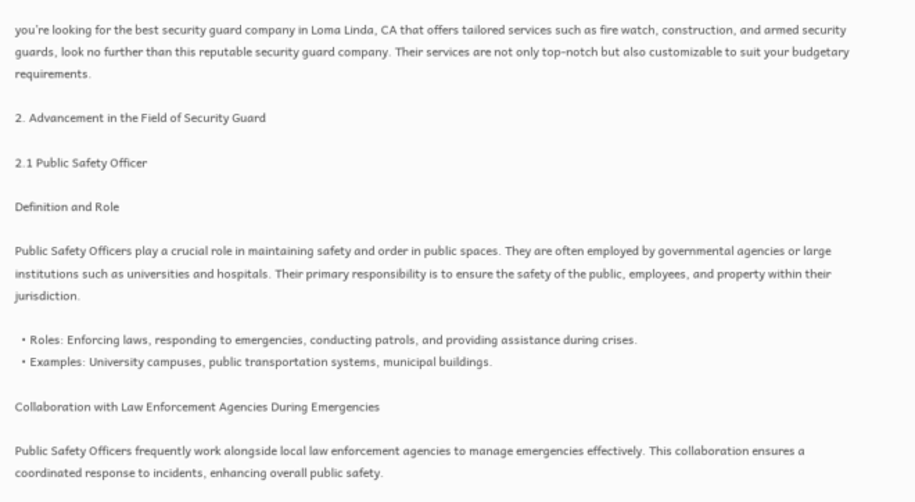you’re looking for the best security guard company in Loma Linda, CA that offers tailored services such as fire watch, construction, and armed security guards, look no further than this reputable security guard company. Their services are not only top-notch but also customizable to suit your budgetary requirements.

2. Advancement in the Field of Security Guard

2.1 Public Safety Officer

Definition and Role

Public Safety Officers play a crucial role in maintaining safety and order in public spaces. They are often employed by governmental agencies or large institutions such as universities and hospitals. Their primary responsibility is to ensure the safety of the public, employees, and property within their jurisdiction.

  • Roles: Enforcing laws, responding to emergencies, conducting patrols, and providing assistance during crises.
  • Examples: University campuses, public transportation systems, municipal buildings.

Collaboration with Law Enforcement Agencies During Emergencies

Public Safety Officers frequently work alongside local law enforcement agencies to manage emergencies effectively. This collaboration ensures a coordinated response to incidents, enhancing overall public safety.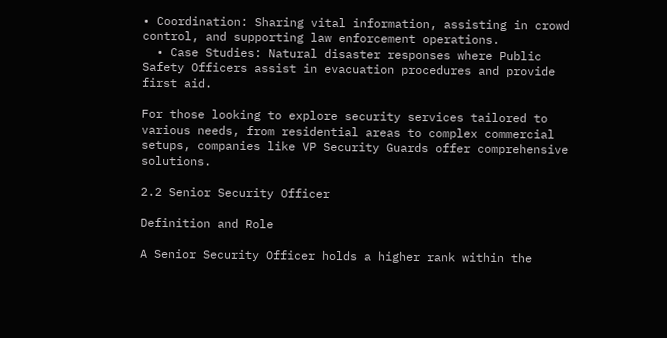• Coordination: Sharing vital information, assisting in crowd control, and supporting law enforcement operations.
  • Case Studies: Natural disaster responses where Public Safety Officers assist in evacuation procedures and provide first aid.

For those looking to explore security services tailored to various needs, from residential areas to complex commercial setups, companies like VP Security Guards offer comprehensive solutions.

2.2 Senior Security Officer

Definition and Role

A Senior Security Officer holds a higher rank within the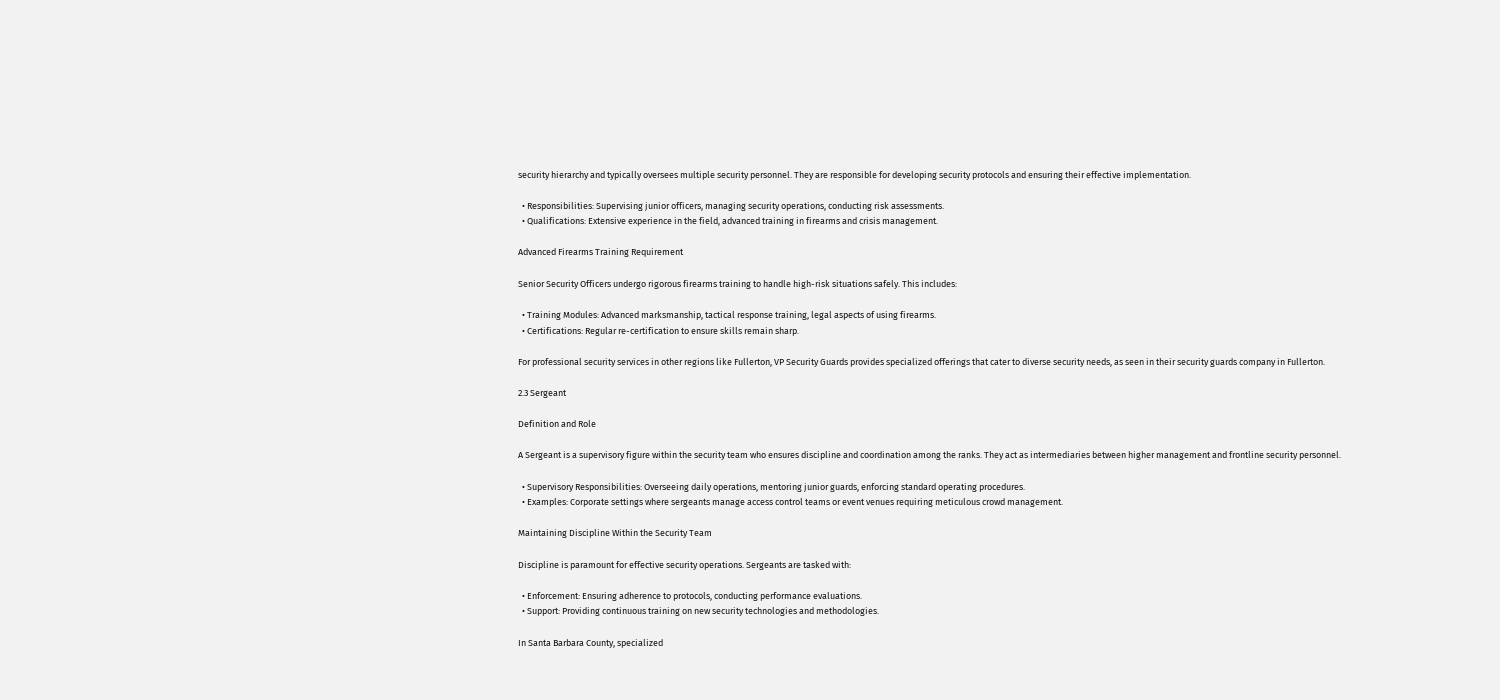security hierarchy and typically oversees multiple security personnel. They are responsible for developing security protocols and ensuring their effective implementation.

  • Responsibilities: Supervising junior officers, managing security operations, conducting risk assessments.
  • Qualifications: Extensive experience in the field, advanced training in firearms and crisis management.

Advanced Firearms Training Requirement

Senior Security Officers undergo rigorous firearms training to handle high-risk situations safely. This includes:

  • Training Modules: Advanced marksmanship, tactical response training, legal aspects of using firearms.
  • Certifications: Regular re-certification to ensure skills remain sharp.

For professional security services in other regions like Fullerton, VP Security Guards provides specialized offerings that cater to diverse security needs, as seen in their security guards company in Fullerton.

2.3 Sergeant

Definition and Role

A Sergeant is a supervisory figure within the security team who ensures discipline and coordination among the ranks. They act as intermediaries between higher management and frontline security personnel.

  • Supervisory Responsibilities: Overseeing daily operations, mentoring junior guards, enforcing standard operating procedures.
  • Examples: Corporate settings where sergeants manage access control teams or event venues requiring meticulous crowd management.

Maintaining Discipline Within the Security Team

Discipline is paramount for effective security operations. Sergeants are tasked with:

  • Enforcement: Ensuring adherence to protocols, conducting performance evaluations.
  • Support: Providing continuous training on new security technologies and methodologies.

In Santa Barbara County, specialized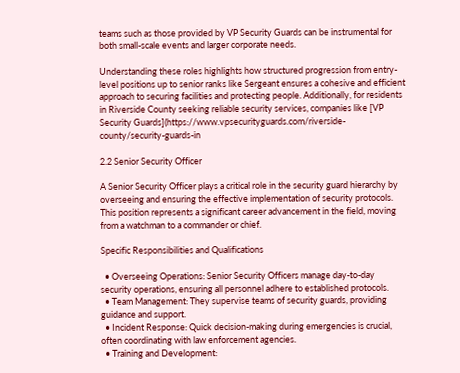teams such as those provided by VP Security Guards can be instrumental for both small-scale events and larger corporate needs.

Understanding these roles highlights how structured progression from entry-level positions up to senior ranks like Sergeant ensures a cohesive and efficient approach to securing facilities and protecting people. Additionally, for residents in Riverside County seeking reliable security services, companies like [VP Security Guards](https://www.vpsecurityguards.com/riverside-county/security-guards-in

2.2 Senior Security Officer

A Senior Security Officer plays a critical role in the security guard hierarchy by overseeing and ensuring the effective implementation of security protocols. This position represents a significant career advancement in the field, moving from a watchman to a commander or chief.

Specific Responsibilities and Qualifications

  • Overseeing Operations: Senior Security Officers manage day-to-day security operations, ensuring all personnel adhere to established protocols.
  • Team Management: They supervise teams of security guards, providing guidance and support.
  • Incident Response: Quick decision-making during emergencies is crucial, often coordinating with law enforcement agencies.
  • Training and Development: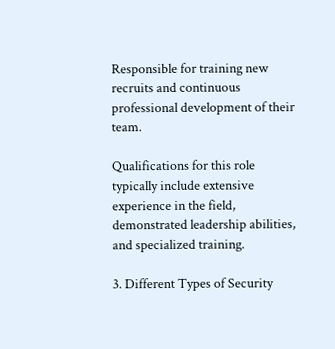Responsible for training new recruits and continuous professional development of their team.

Qualifications for this role typically include extensive experience in the field, demonstrated leadership abilities, and specialized training.

3. Different Types of Security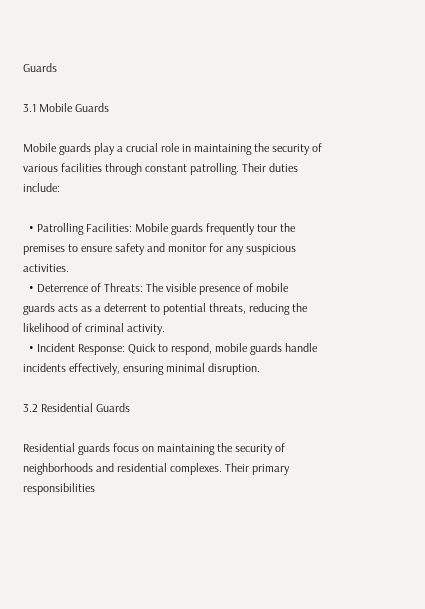Guards

3.1 Mobile Guards

Mobile guards play a crucial role in maintaining the security of various facilities through constant patrolling. Their duties include:

  • Patrolling Facilities: Mobile guards frequently tour the premises to ensure safety and monitor for any suspicious activities.
  • Deterrence of Threats: The visible presence of mobile guards acts as a deterrent to potential threats, reducing the likelihood of criminal activity.
  • Incident Response: Quick to respond, mobile guards handle incidents effectively, ensuring minimal disruption.

3.2 Residential Guards

Residential guards focus on maintaining the security of neighborhoods and residential complexes. Their primary responsibilities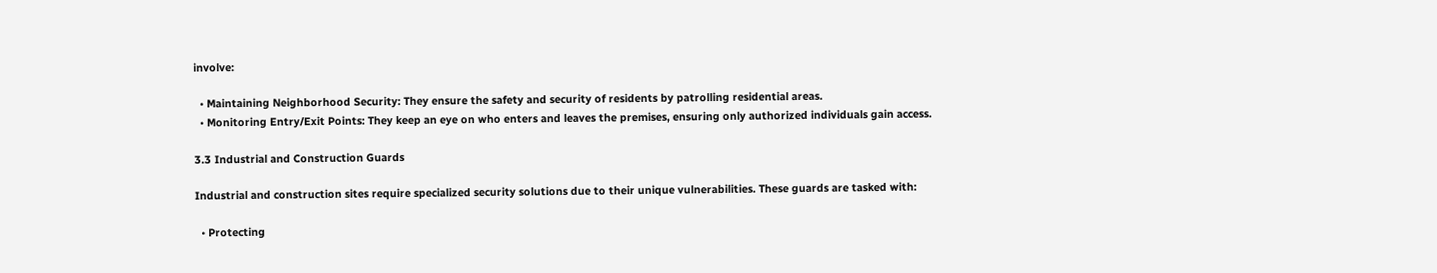involve:

  • Maintaining Neighborhood Security: They ensure the safety and security of residents by patrolling residential areas.
  • Monitoring Entry/Exit Points: They keep an eye on who enters and leaves the premises, ensuring only authorized individuals gain access.

3.3 Industrial and Construction Guards

Industrial and construction sites require specialized security solutions due to their unique vulnerabilities. These guards are tasked with:

  • Protecting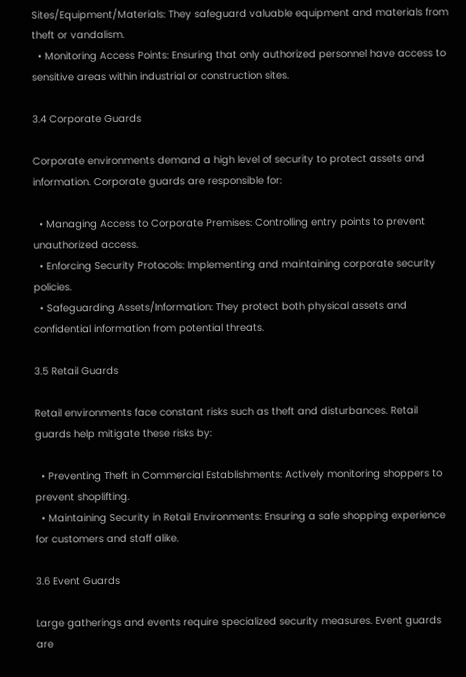Sites/Equipment/Materials: They safeguard valuable equipment and materials from theft or vandalism.
  • Monitoring Access Points: Ensuring that only authorized personnel have access to sensitive areas within industrial or construction sites.

3.4 Corporate Guards

Corporate environments demand a high level of security to protect assets and information. Corporate guards are responsible for:

  • Managing Access to Corporate Premises: Controlling entry points to prevent unauthorized access.
  • Enforcing Security Protocols: Implementing and maintaining corporate security policies.
  • Safeguarding Assets/Information: They protect both physical assets and confidential information from potential threats.

3.5 Retail Guards

Retail environments face constant risks such as theft and disturbances. Retail guards help mitigate these risks by:

  • Preventing Theft in Commercial Establishments: Actively monitoring shoppers to prevent shoplifting.
  • Maintaining Security in Retail Environments: Ensuring a safe shopping experience for customers and staff alike.

3.6 Event Guards

Large gatherings and events require specialized security measures. Event guards are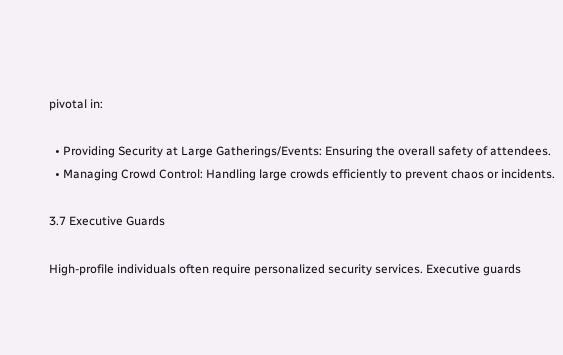pivotal in:

  • Providing Security at Large Gatherings/Events: Ensuring the overall safety of attendees.
  • Managing Crowd Control: Handling large crowds efficiently to prevent chaos or incidents.

3.7 Executive Guards

High-profile individuals often require personalized security services. Executive guards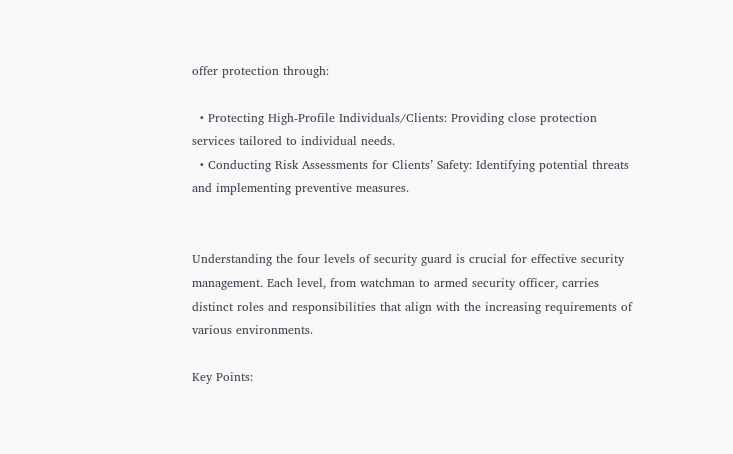offer protection through:

  • Protecting High-Profile Individuals/Clients: Providing close protection services tailored to individual needs.
  • Conducting Risk Assessments for Clients’ Safety: Identifying potential threats and implementing preventive measures.


Understanding the four levels of security guard is crucial for effective security management. Each level, from watchman to armed security officer, carries distinct roles and responsibilities that align with the increasing requirements of various environments.

Key Points: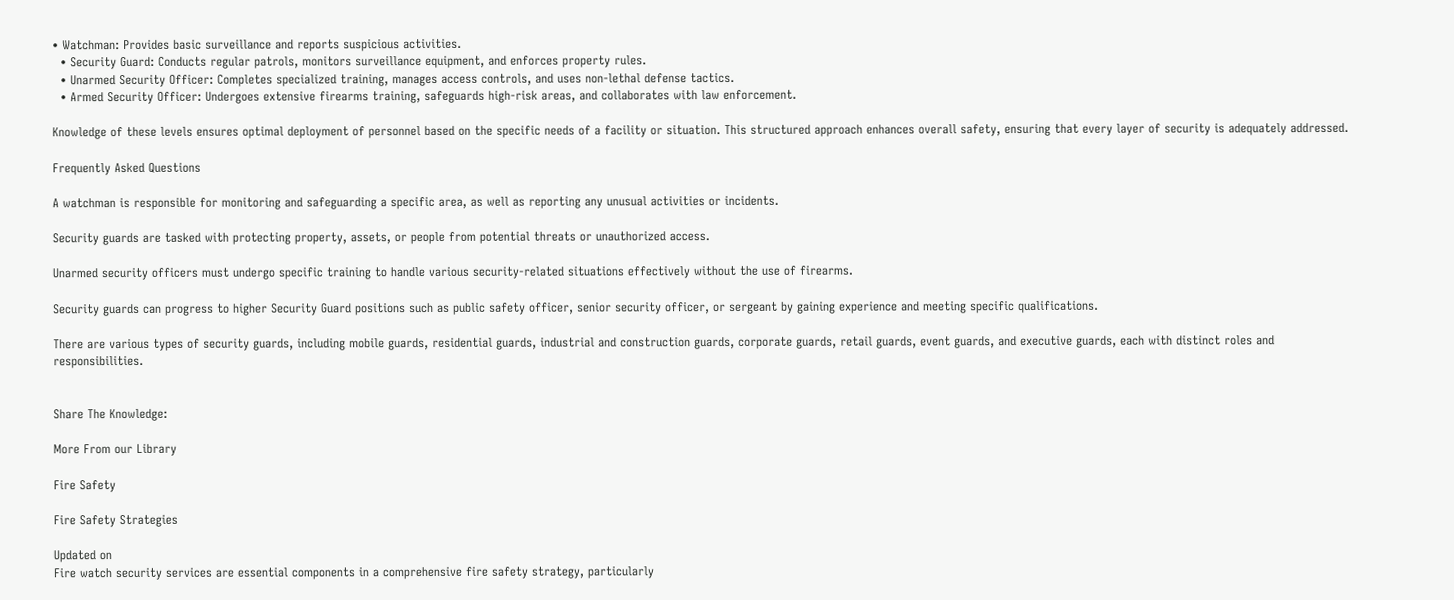• Watchman: Provides basic surveillance and reports suspicious activities.
  • Security Guard: Conducts regular patrols, monitors surveillance equipment, and enforces property rules.
  • Unarmed Security Officer: Completes specialized training, manages access controls, and uses non-lethal defense tactics.
  • Armed Security Officer: Undergoes extensive firearms training, safeguards high-risk areas, and collaborates with law enforcement.

Knowledge of these levels ensures optimal deployment of personnel based on the specific needs of a facility or situation. This structured approach enhances overall safety, ensuring that every layer of security is adequately addressed.

Frequently Asked Questions

A watchman is responsible for monitoring and safeguarding a specific area, as well as reporting any unusual activities or incidents.

Security guards are tasked with protecting property, assets, or people from potential threats or unauthorized access.

Unarmed security officers must undergo specific training to handle various security-related situations effectively without the use of firearms.

Security guards can progress to higher Security Guard positions such as public safety officer, senior security officer, or sergeant by gaining experience and meeting specific qualifications.

There are various types of security guards, including mobile guards, residential guards, industrial and construction guards, corporate guards, retail guards, event guards, and executive guards, each with distinct roles and responsibilities.


Share The Knowledge:

More From our Library

Fire Safety

Fire Safety Strategies

Updated on
Fire watch security services are essential components in a comprehensive fire safety strategy, particularly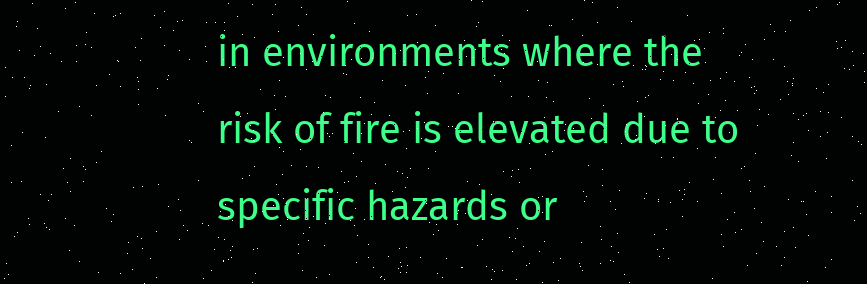in environments where the risk of fire is elevated due to specific hazards or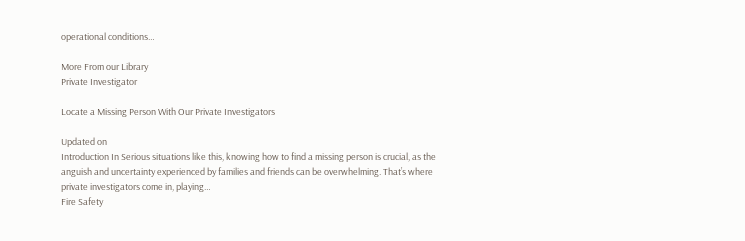operational conditions…

More From our Library
Private Investigator

Locate a Missing Person With Our Private Investigators

Updated on
Introduction In Serious situations like this, knowing how to find a missing person is crucial, as the anguish and uncertainty experienced by families and friends can be overwhelming. That’s where private investigators come in, playing…
Fire Safety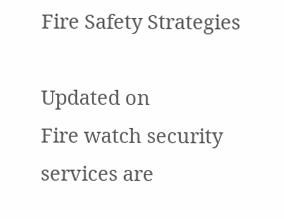Fire Safety Strategies

Updated on
Fire watch security services are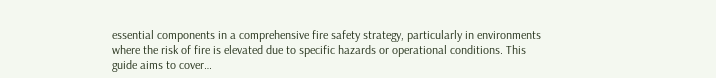essential components in a comprehensive fire safety strategy, particularly in environments where the risk of fire is elevated due to specific hazards or operational conditions. This guide aims to cover…